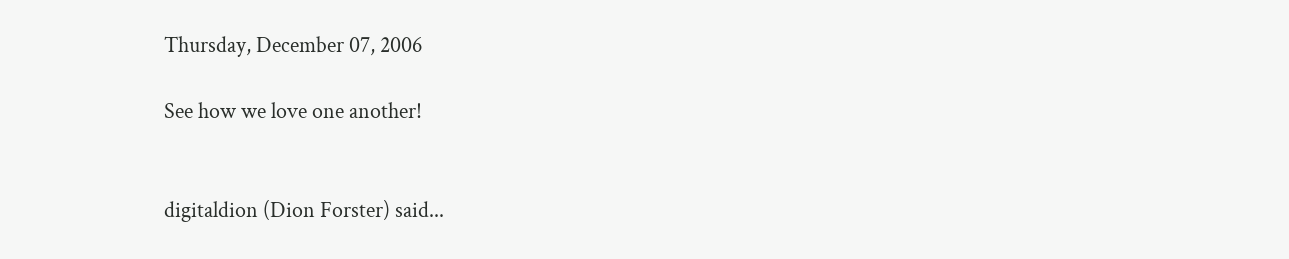Thursday, December 07, 2006

See how we love one another!


digitaldion (Dion Forster) said...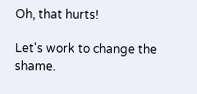Oh, that hurts!

Let's work to change the shame.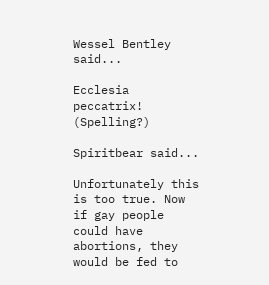Wessel Bentley said...

Ecclesia peccatrix! (Spelling?)

Spiritbear said...

Unfortunately this is too true. Now if gay people could have abortions, they would be fed to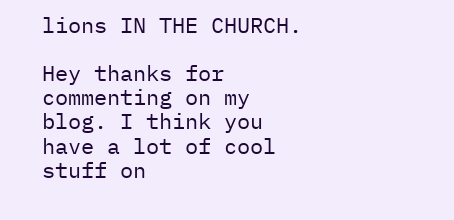lions IN THE CHURCH.

Hey thanks for commenting on my blog. I think you have a lot of cool stuff on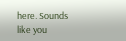here. Sounds like you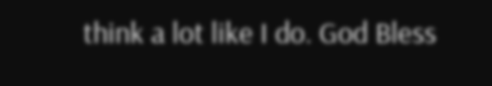think a lot like I do. God Bless